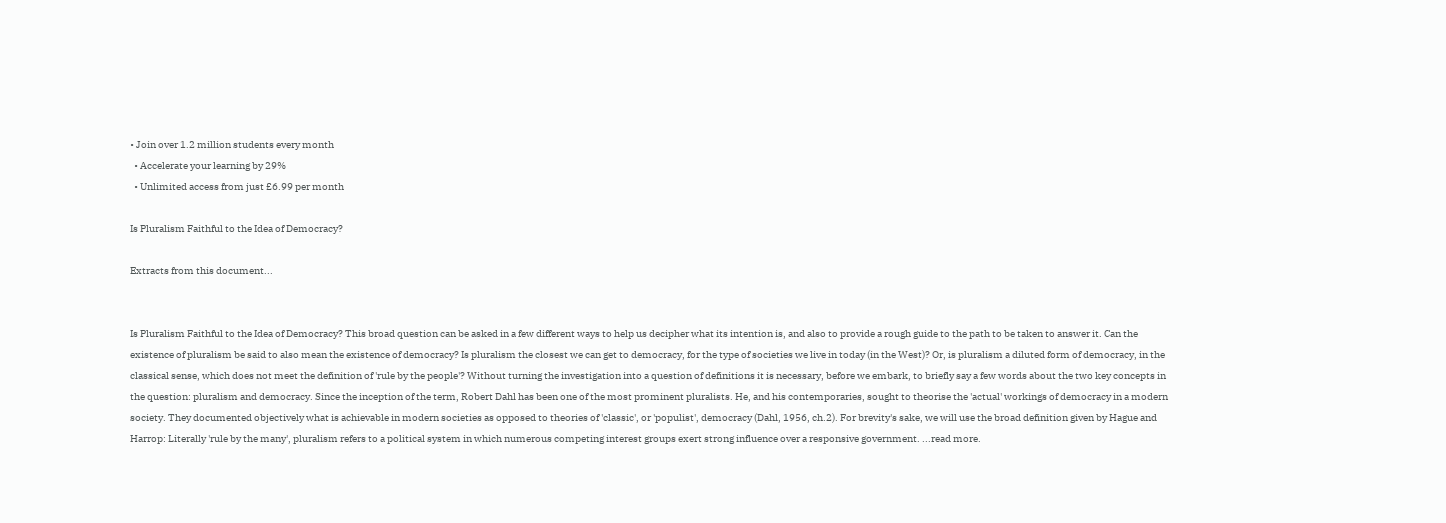• Join over 1.2 million students every month
  • Accelerate your learning by 29%
  • Unlimited access from just £6.99 per month

Is Pluralism Faithful to the Idea of Democracy?

Extracts from this document...


Is Pluralism Faithful to the Idea of Democracy? This broad question can be asked in a few different ways to help us decipher what its intention is, and also to provide a rough guide to the path to be taken to answer it. Can the existence of pluralism be said to also mean the existence of democracy? Is pluralism the closest we can get to democracy, for the type of societies we live in today (in the West)? Or, is pluralism a diluted form of democracy, in the classical sense, which does not meet the definition of 'rule by the people'? Without turning the investigation into a question of definitions it is necessary, before we embark, to briefly say a few words about the two key concepts in the question: pluralism and democracy. Since the inception of the term, Robert Dahl has been one of the most prominent pluralists. He, and his contemporaries, sought to theorise the 'actual' workings of democracy in a modern society. They documented objectively what is achievable in modern societies as opposed to theories of 'classic', or 'populist', democracy (Dahl, 1956, ch.2). For brevity's sake, we will use the broad definition given by Hague and Harrop: Literally 'rule by the many', pluralism refers to a political system in which numerous competing interest groups exert strong influence over a responsive government. ...read more.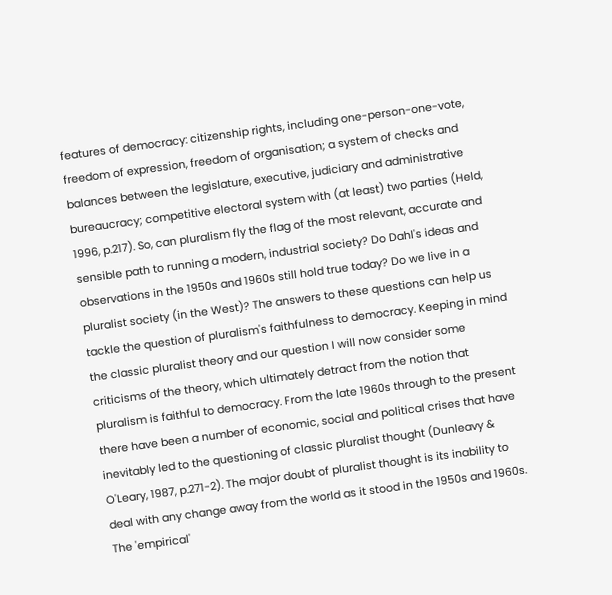features of democracy: citizenship rights, including one-person-one-vote, freedom of expression, freedom of organisation; a system of checks and balances between the legislature, executive, judiciary and administrative bureaucracy; competitive electoral system with (at least) two parties (Held, 1996, p.217). So, can pluralism fly the flag of the most relevant, accurate and sensible path to running a modern, industrial society? Do Dahl's ideas and observations in the 1950s and 1960s still hold true today? Do we live in a pluralist society (in the West)? The answers to these questions can help us tackle the question of pluralism's faithfulness to democracy. Keeping in mind the classic pluralist theory and our question I will now consider some criticisms of the theory, which ultimately detract from the notion that pluralism is faithful to democracy. From the late 1960s through to the present there have been a number of economic, social and political crises that have inevitably led to the questioning of classic pluralist thought (Dunleavy & O'Leary, 1987, p.271-2). The major doubt of pluralist thought is its inability to deal with any change away from the world as it stood in the 1950s and 1960s. The 'empirical'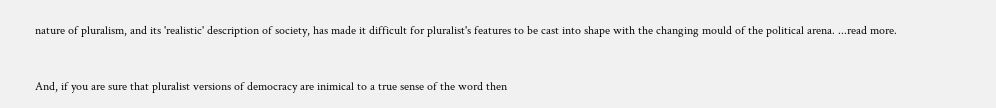nature of pluralism, and its 'realistic' description of society, has made it difficult for pluralist's features to be cast into shape with the changing mould of the political arena. ...read more.


And, if you are sure that pluralist versions of democracy are inimical to a true sense of the word then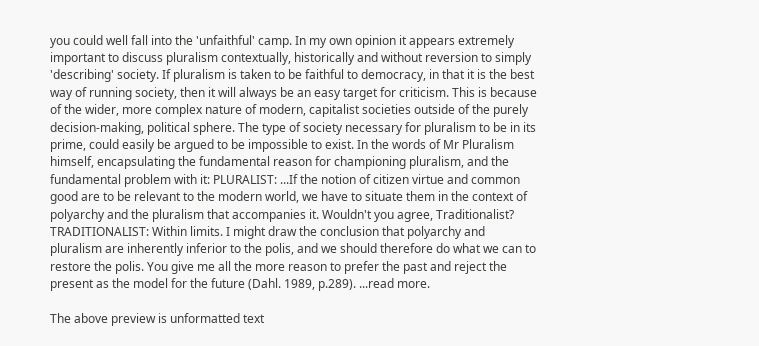you could well fall into the 'unfaithful' camp. In my own opinion it appears extremely important to discuss pluralism contextually, historically and without reversion to simply 'describing' society. If pluralism is taken to be faithful to democracy, in that it is the best way of running society, then it will always be an easy target for criticism. This is because of the wider, more complex nature of modern, capitalist societies outside of the purely decision-making, political sphere. The type of society necessary for pluralism to be in its prime, could easily be argued to be impossible to exist. In the words of Mr Pluralism himself, encapsulating the fundamental reason for championing pluralism, and the fundamental problem with it: PLURALIST: ...If the notion of citizen virtue and common good are to be relevant to the modern world, we have to situate them in the context of polyarchy and the pluralism that accompanies it. Wouldn't you agree, Traditionalist? TRADITIONALIST: Within limits. I might draw the conclusion that polyarchy and pluralism are inherently inferior to the polis, and we should therefore do what we can to restore the polis. You give me all the more reason to prefer the past and reject the present as the model for the future (Dahl. 1989, p.289). ...read more.

The above preview is unformatted text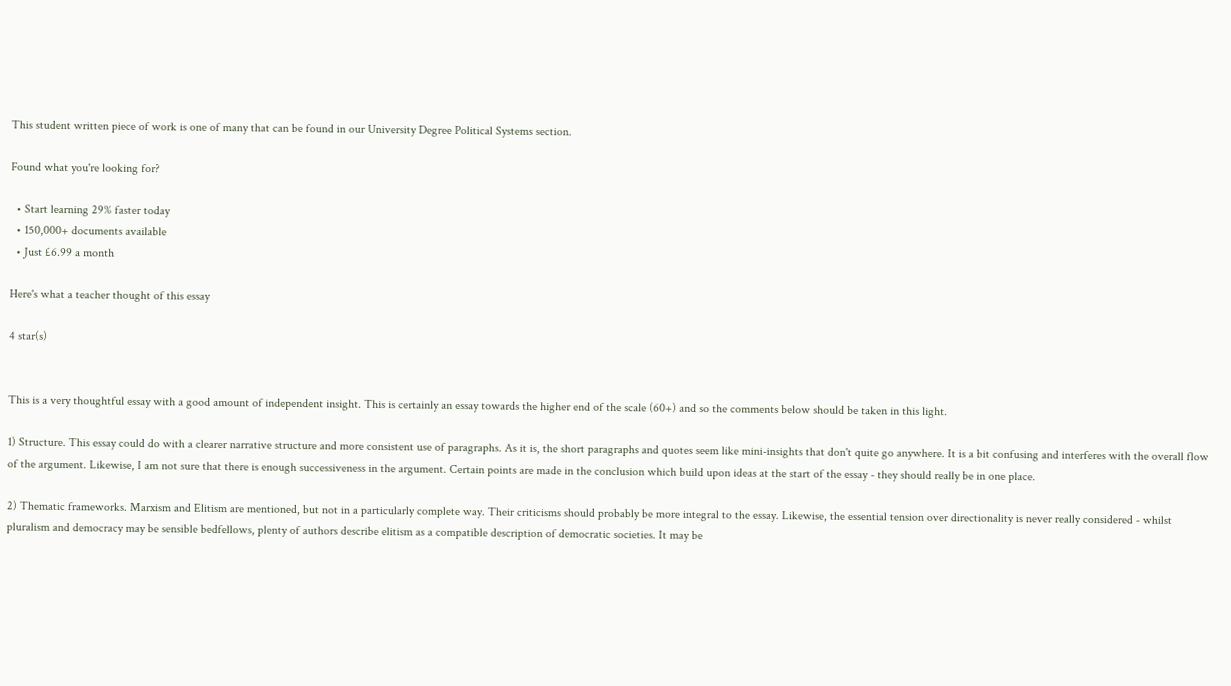This student written piece of work is one of many that can be found in our University Degree Political Systems section.

Found what you're looking for?

  • Start learning 29% faster today
  • 150,000+ documents available
  • Just £6.99 a month

Here's what a teacher thought of this essay

4 star(s)


This is a very thoughtful essay with a good amount of independent insight. This is certainly an essay towards the higher end of the scale (60+) and so the comments below should be taken in this light.

1) Structure. This essay could do with a clearer narrative structure and more consistent use of paragraphs. As it is, the short paragraphs and quotes seem like mini-insights that don't quite go anywhere. It is a bit confusing and interferes with the overall flow of the argument. Likewise, I am not sure that there is enough successiveness in the argument. Certain points are made in the conclusion which build upon ideas at the start of the essay - they should really be in one place.

2) Thematic frameworks. Marxism and Elitism are mentioned, but not in a particularly complete way. Their criticisms should probably be more integral to the essay. Likewise, the essential tension over directionality is never really considered - whilst pluralism and democracy may be sensible bedfellows, plenty of authors describe elitism as a compatible description of democratic societies. It may be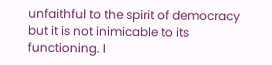unfaithful to the spirit of democracy but it is not inimicable to its functioning. I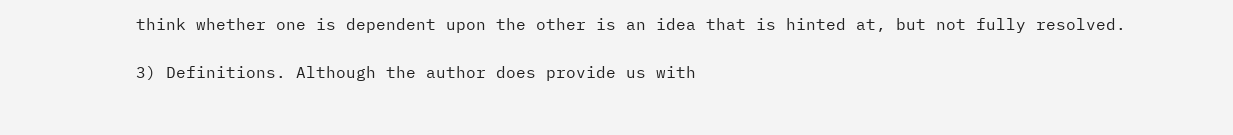think whether one is dependent upon the other is an idea that is hinted at, but not fully resolved.

3) Definitions. Although the author does provide us with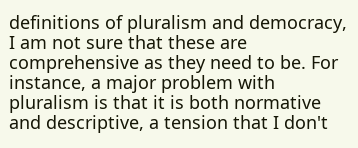definitions of pluralism and democracy, I am not sure that these are comprehensive as they need to be. For instance, a major problem with pluralism is that it is both normative and descriptive, a tension that I don't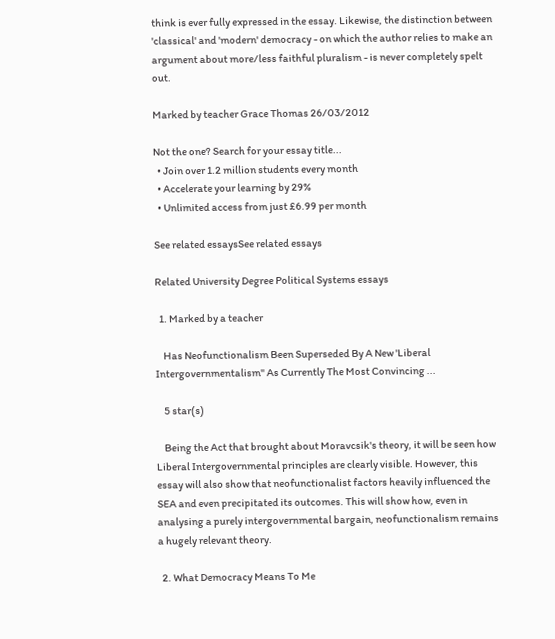think is ever fully expressed in the essay. Likewise, the distinction between 'classical' and 'modern' democracy - on which the author relies to make an argument about more/less faithful pluralism - is never completely spelt out.

Marked by teacher Grace Thomas 26/03/2012

Not the one? Search for your essay title...
  • Join over 1.2 million students every month
  • Accelerate your learning by 29%
  • Unlimited access from just £6.99 per month

See related essaysSee related essays

Related University Degree Political Systems essays

  1. Marked by a teacher

    Has Neofunctionalism Been Superseded By A New 'Liberal Intergovernmentalism" As Currently The Most Convincing ...

    5 star(s)

    Being the Act that brought about Moravcsik's theory, it will be seen how Liberal Intergovernmental principles are clearly visible. However, this essay will also show that neofunctionalist factors heavily influenced the SEA and even precipitated its outcomes. This will show how, even in analysing a purely intergovernmental bargain, neofunctionalism remains a hugely relevant theory.

  2. What Democracy Means To Me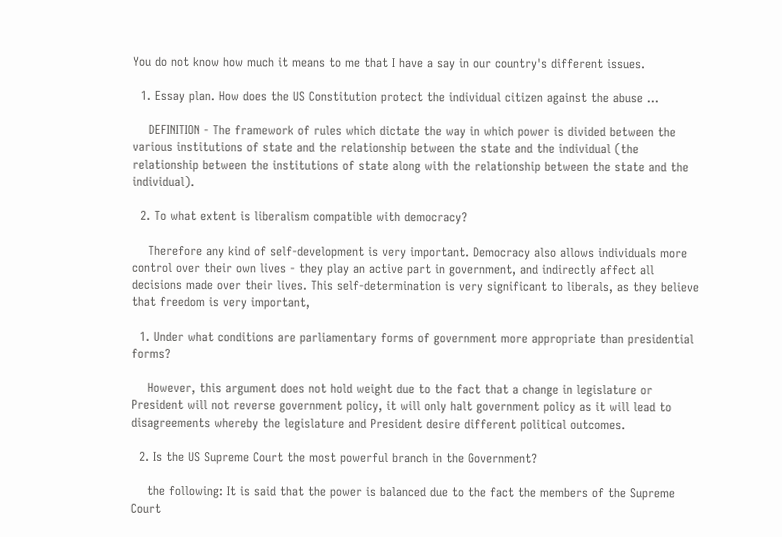You do not know how much it means to me that I have a say in our country's different issues.

  1. Essay plan. How does the US Constitution protect the individual citizen against the abuse ...

    DEFINITION - The framework of rules which dictate the way in which power is divided between the various institutions of state and the relationship between the state and the individual (the relationship between the institutions of state along with the relationship between the state and the individual).

  2. To what extent is liberalism compatible with democracy?

    Therefore any kind of self-development is very important. Democracy also allows individuals more control over their own lives - they play an active part in government, and indirectly affect all decisions made over their lives. This self-determination is very significant to liberals, as they believe that freedom is very important,

  1. Under what conditions are parliamentary forms of government more appropriate than presidential forms?

    However, this argument does not hold weight due to the fact that a change in legislature or President will not reverse government policy, it will only halt government policy as it will lead to disagreements whereby the legislature and President desire different political outcomes.

  2. Is the US Supreme Court the most powerful branch in the Government?

    the following: It is said that the power is balanced due to the fact the members of the Supreme Court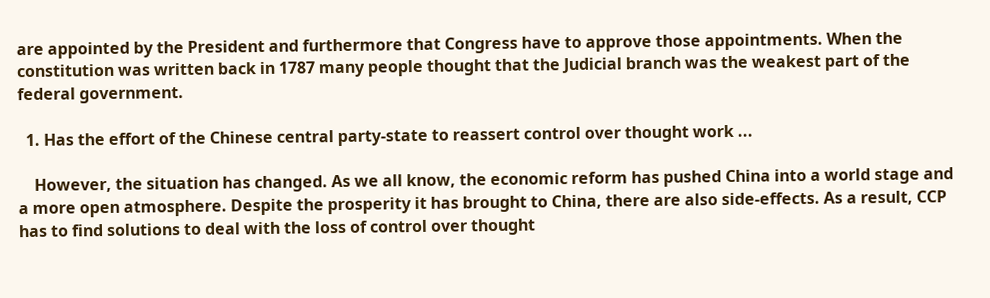are appointed by the President and furthermore that Congress have to approve those appointments. When the constitution was written back in 1787 many people thought that the Judicial branch was the weakest part of the federal government.

  1. Has the effort of the Chinese central party-state to reassert control over thought work ...

    However, the situation has changed. As we all know, the economic reform has pushed China into a world stage and a more open atmosphere. Despite the prosperity it has brought to China, there are also side-effects. As a result, CCP has to find solutions to deal with the loss of control over thought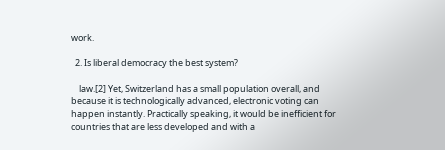work.

  2. Is liberal democracy the best system?

    law.[2] Yet, Switzerland has a small population overall, and because it is technologically advanced, electronic voting can happen instantly. Practically speaking, it would be inefficient for countries that are less developed and with a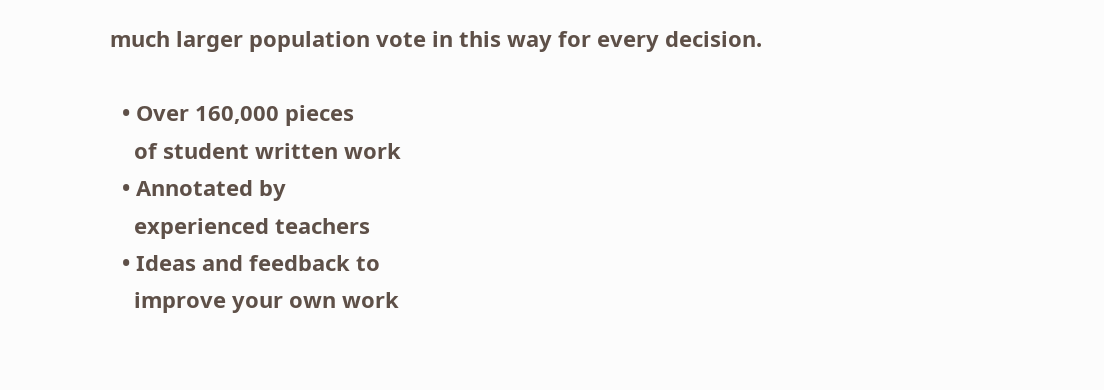much larger population vote in this way for every decision.

  • Over 160,000 pieces
    of student written work
  • Annotated by
    experienced teachers
  • Ideas and feedback to
    improve your own work